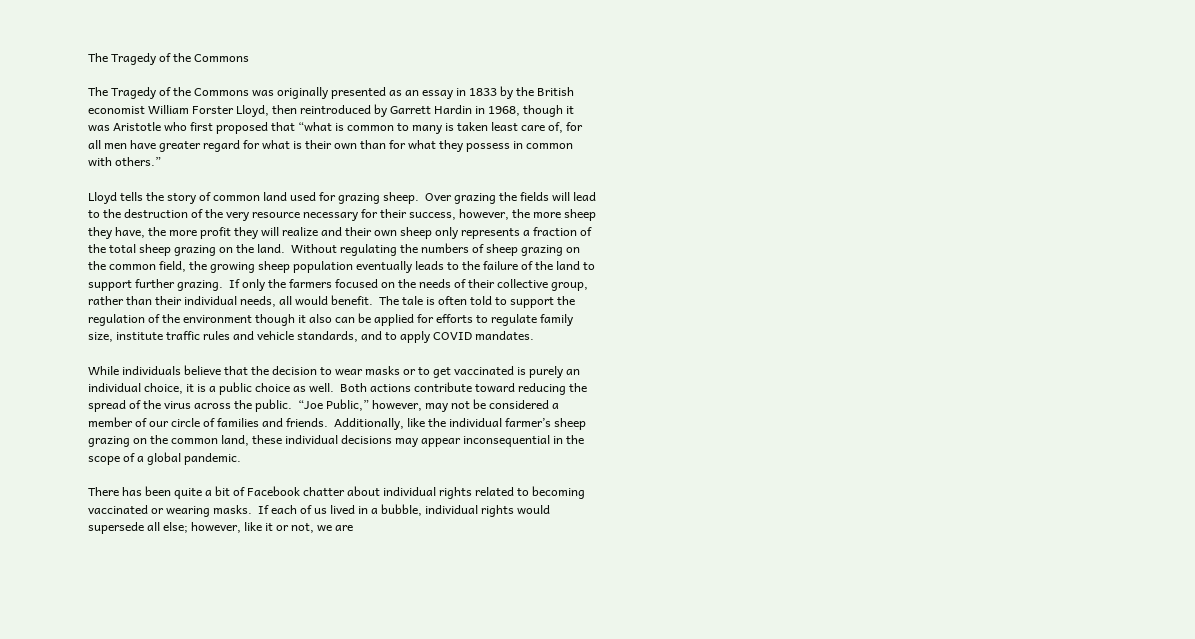The Tragedy of the Commons

The Tragedy of the Commons was originally presented as an essay in 1833 by the British economist William Forster Lloyd, then reintroduced by Garrett Hardin in 1968, though it was Aristotle who first proposed that “what is common to many is taken least care of, for all men have greater regard for what is their own than for what they possess in common with others.”

Lloyd tells the story of common land used for grazing sheep.  Over grazing the fields will lead to the destruction of the very resource necessary for their success, however, the more sheep they have, the more profit they will realize and their own sheep only represents a fraction of the total sheep grazing on the land.  Without regulating the numbers of sheep grazing on the common field, the growing sheep population eventually leads to the failure of the land to support further grazing.  If only the farmers focused on the needs of their collective group, rather than their individual needs, all would benefit.  The tale is often told to support the regulation of the environment though it also can be applied for efforts to regulate family size, institute traffic rules and vehicle standards, and to apply COVID mandates.

While individuals believe that the decision to wear masks or to get vaccinated is purely an individual choice, it is a public choice as well.  Both actions contribute toward reducing the spread of the virus across the public.  “Joe Public,” however, may not be considered a member of our circle of families and friends.  Additionally, like the individual farmer’s sheep grazing on the common land, these individual decisions may appear inconsequential in the scope of a global pandemic.

There has been quite a bit of Facebook chatter about individual rights related to becoming vaccinated or wearing masks.  If each of us lived in a bubble, individual rights would supersede all else; however, like it or not, we are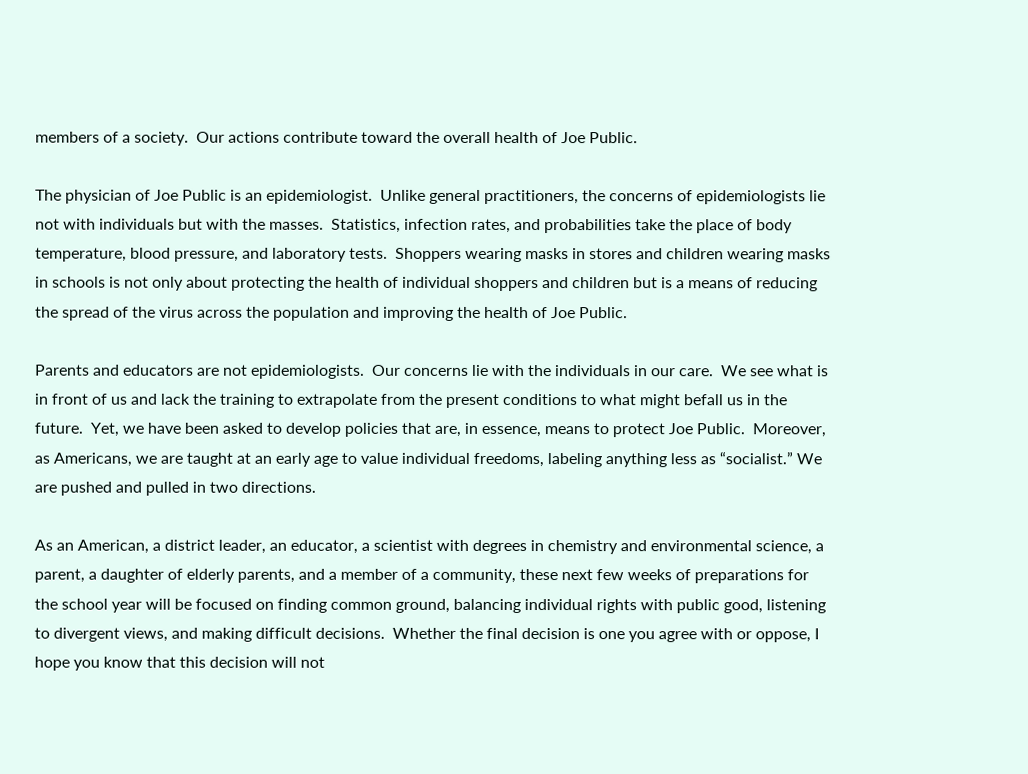members of a society.  Our actions contribute toward the overall health of Joe Public.

The physician of Joe Public is an epidemiologist.  Unlike general practitioners, the concerns of epidemiologists lie not with individuals but with the masses.  Statistics, infection rates, and probabilities take the place of body temperature, blood pressure, and laboratory tests.  Shoppers wearing masks in stores and children wearing masks in schools is not only about protecting the health of individual shoppers and children but is a means of reducing the spread of the virus across the population and improving the health of Joe Public.

Parents and educators are not epidemiologists.  Our concerns lie with the individuals in our care.  We see what is in front of us and lack the training to extrapolate from the present conditions to what might befall us in the future.  Yet, we have been asked to develop policies that are, in essence, means to protect Joe Public.  Moreover, as Americans, we are taught at an early age to value individual freedoms, labeling anything less as “socialist.” We are pushed and pulled in two directions.

As an American, a district leader, an educator, a scientist with degrees in chemistry and environmental science, a parent, a daughter of elderly parents, and a member of a community, these next few weeks of preparations for the school year will be focused on finding common ground, balancing individual rights with public good, listening to divergent views, and making difficult decisions.  Whether the final decision is one you agree with or oppose, I hope you know that this decision will not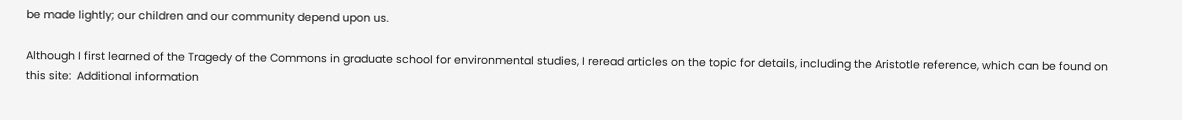be made lightly; our children and our community depend upon us.

Although I first learned of the Tragedy of the Commons in graduate school for environmental studies, I reread articles on the topic for details, including the Aristotle reference, which can be found on this site:  Additional information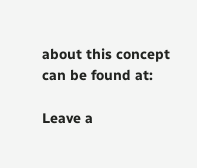about this concept can be found at:

Leave a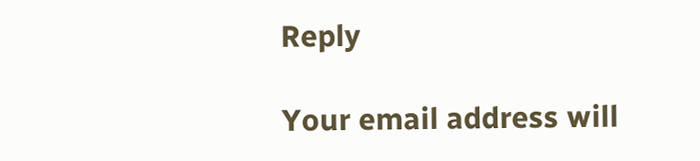Reply

Your email address will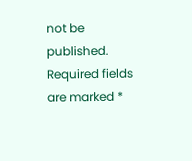not be published. Required fields are marked *